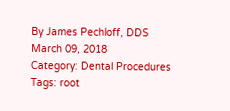By James Pechloff, DDS
March 09, 2018
Category: Dental Procedures
Tags: root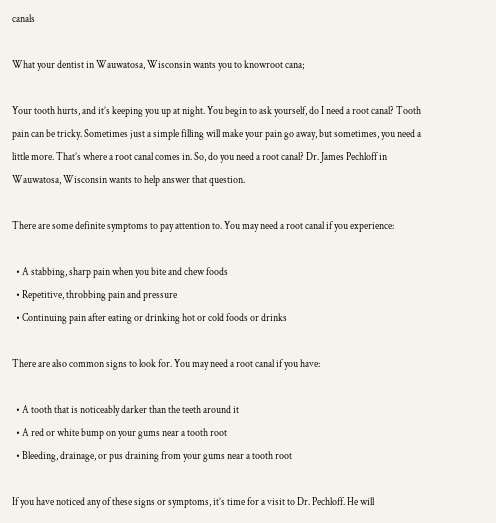canals

What your dentist in Wauwatosa, Wisconsin wants you to knowroot cana;

Your tooth hurts, and it’s keeping you up at night. You begin to ask yourself, do I need a root canal? Tooth pain can be tricky. Sometimes just a simple filling will make your pain go away, but sometimes, you need a little more. That’s where a root canal comes in. So, do you need a root canal? Dr. James Pechloff in Wauwatosa, Wisconsin wants to help answer that question.

There are some definite symptoms to pay attention to. You may need a root canal if you experience:

  • A stabbing, sharp pain when you bite and chew foods
  • Repetitive, throbbing pain and pressure
  • Continuing pain after eating or drinking hot or cold foods or drinks

There are also common signs to look for. You may need a root canal if you have:

  • A tooth that is noticeably darker than the teeth around it
  • A red or white bump on your gums near a tooth root
  • Bleeding, drainage, or pus draining from your gums near a tooth root

If you have noticed any of these signs or symptoms, it’s time for a visit to Dr. Pechloff. He will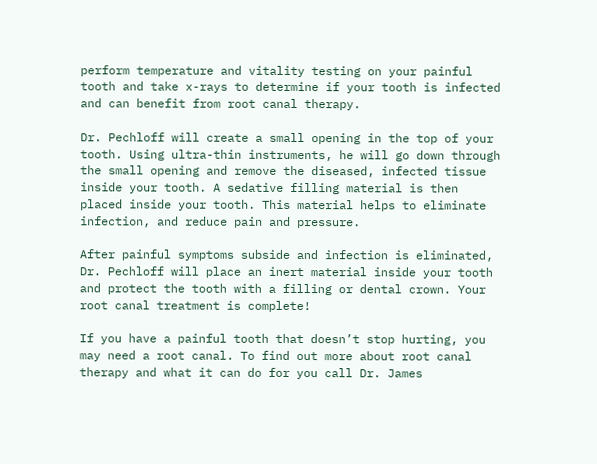perform temperature and vitality testing on your painful tooth and take x-rays to determine if your tooth is infected and can benefit from root canal therapy.

Dr. Pechloff will create a small opening in the top of your tooth. Using ultra-thin instruments, he will go down through the small opening and remove the diseased, infected tissue inside your tooth. A sedative filling material is then placed inside your tooth. This material helps to eliminate infection, and reduce pain and pressure.

After painful symptoms subside and infection is eliminated, Dr. Pechloff will place an inert material inside your tooth and protect the tooth with a filling or dental crown. Your root canal treatment is complete!

If you have a painful tooth that doesn’t stop hurting, you may need a root canal. To find out more about root canal therapy and what it can do for you call Dr. James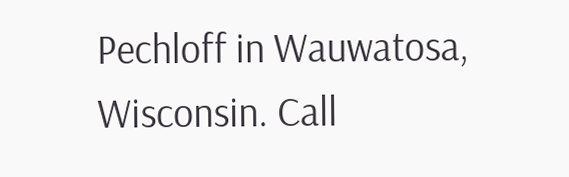Pechloff in Wauwatosa, Wisconsin. Call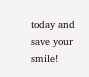today and save your smile!